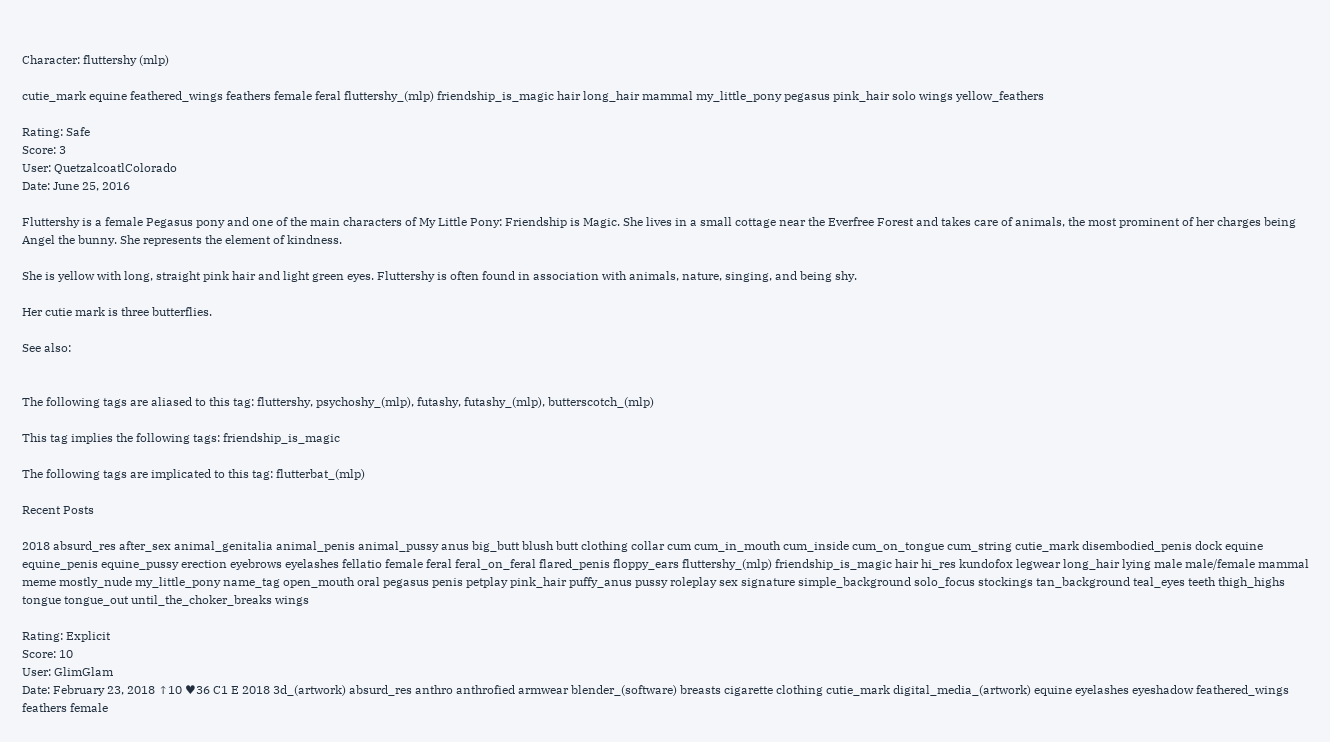Character: fluttershy (mlp)

cutie_mark equine feathered_wings feathers female feral fluttershy_(mlp) friendship_is_magic hair long_hair mammal my_little_pony pegasus pink_hair solo wings yellow_feathers

Rating: Safe
Score: 3
User: QuetzalcoatlColorado
Date: June 25, 2016

Fluttershy is a female Pegasus pony and one of the main characters of My Little Pony: Friendship is Magic. She lives in a small cottage near the Everfree Forest and takes care of animals, the most prominent of her charges being Angel the bunny. She represents the element of kindness.

She is yellow with long, straight pink hair and light green eyes. Fluttershy is often found in association with animals, nature, singing, and being shy.

Her cutie mark is three butterflies.

See also:


The following tags are aliased to this tag: fluttershy, psychoshy_(mlp), futashy, futashy_(mlp), butterscotch_(mlp)

This tag implies the following tags: friendship_is_magic

The following tags are implicated to this tag: flutterbat_(mlp)

Recent Posts

2018 absurd_res after_sex animal_genitalia animal_penis animal_pussy anus big_butt blush butt clothing collar cum cum_in_mouth cum_inside cum_on_tongue cum_string cutie_mark disembodied_penis dock equine equine_penis equine_pussy erection eyebrows eyelashes fellatio female feral feral_on_feral flared_penis floppy_ears fluttershy_(mlp) friendship_is_magic hair hi_res kundofox legwear long_hair lying male male/female mammal meme mostly_nude my_little_pony name_tag open_mouth oral pegasus penis petplay pink_hair puffy_anus pussy roleplay sex signature simple_background solo_focus stockings tan_background teal_eyes teeth thigh_highs tongue tongue_out until_the_choker_breaks wings

Rating: Explicit
Score: 10
User: GlimGlam
Date: February 23, 2018 ↑10 ♥36 C1 E 2018 3d_(artwork) absurd_res anthro anthrofied armwear blender_(software) breasts cigarette clothing cutie_mark digital_media_(artwork) equine eyelashes eyeshadow feathered_wings feathers female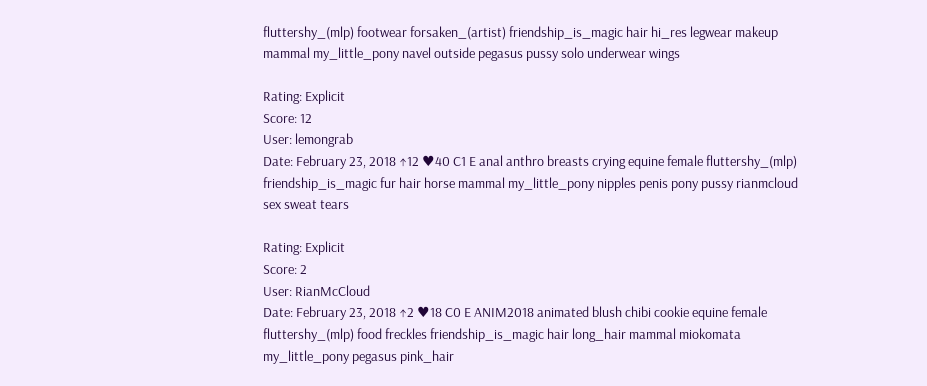fluttershy_(mlp) footwear forsaken_(artist) friendship_is_magic hair hi_res legwear makeup mammal my_little_pony navel outside pegasus pussy solo underwear wings

Rating: Explicit
Score: 12
User: lemongrab
Date: February 23, 2018 ↑12 ♥40 C1 E anal anthro breasts crying equine female fluttershy_(mlp) friendship_is_magic fur hair horse mammal my_little_pony nipples penis pony pussy rianmcloud sex sweat tears

Rating: Explicit
Score: 2
User: RianMcCloud
Date: February 23, 2018 ↑2 ♥18 C0 E ANIM2018 animated blush chibi cookie equine female fluttershy_(mlp) food freckles friendship_is_magic hair long_hair mammal miokomata my_little_pony pegasus pink_hair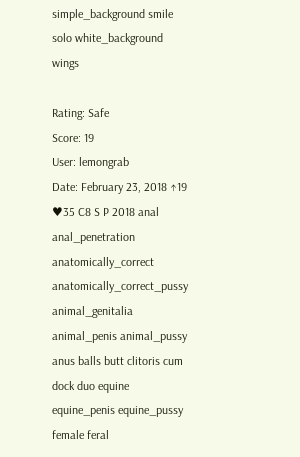simple_background smile solo white_background wings

Rating: Safe
Score: 19
User: lemongrab
Date: February 23, 2018 ↑19 ♥35 C8 S P 2018 anal anal_penetration anatomically_correct anatomically_correct_pussy animal_genitalia animal_penis animal_pussy anus balls butt clitoris cum dock duo equine equine_penis equine_pussy female feral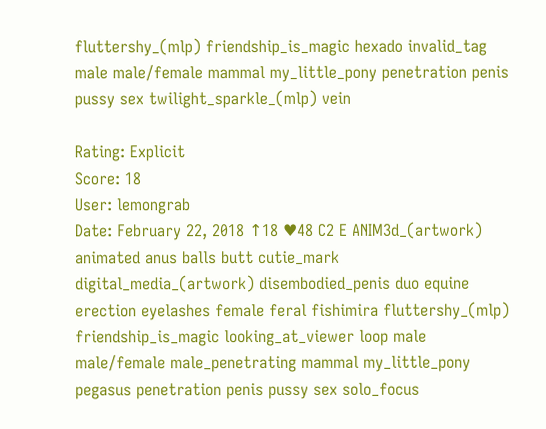fluttershy_(mlp) friendship_is_magic hexado invalid_tag male male/female mammal my_little_pony penetration penis pussy sex twilight_sparkle_(mlp) vein

Rating: Explicit
Score: 18
User: lemongrab
Date: February 22, 2018 ↑18 ♥48 C2 E ANIM3d_(artwork) animated anus balls butt cutie_mark digital_media_(artwork) disembodied_penis duo equine erection eyelashes female feral fishimira fluttershy_(mlp) friendship_is_magic looking_at_viewer loop male male/female male_penetrating mammal my_little_pony pegasus penetration penis pussy sex solo_focus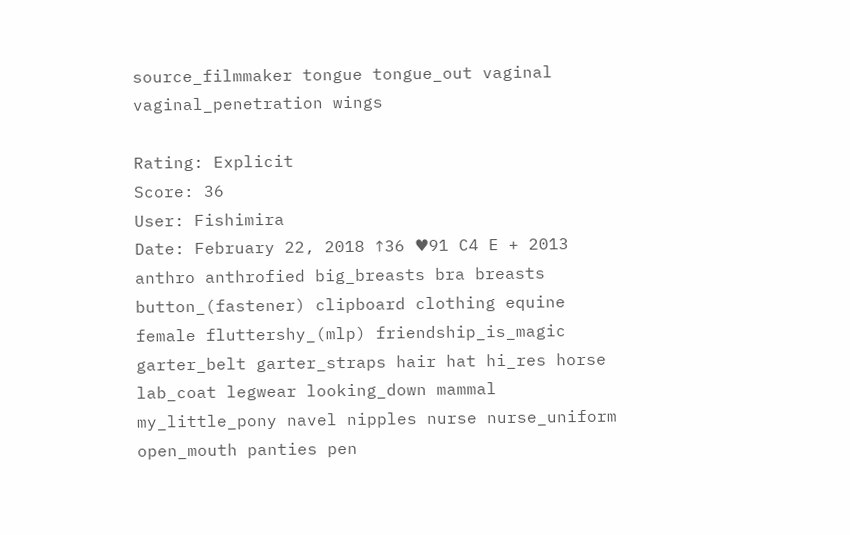source_filmmaker tongue tongue_out vaginal vaginal_penetration wings

Rating: Explicit
Score: 36
User: Fishimira
Date: February 22, 2018 ↑36 ♥91 C4 E + 2013 anthro anthrofied big_breasts bra breasts button_(fastener) clipboard clothing equine female fluttershy_(mlp) friendship_is_magic garter_belt garter_straps hair hat hi_res horse lab_coat legwear looking_down mammal my_little_pony navel nipples nurse nurse_uniform open_mouth panties pen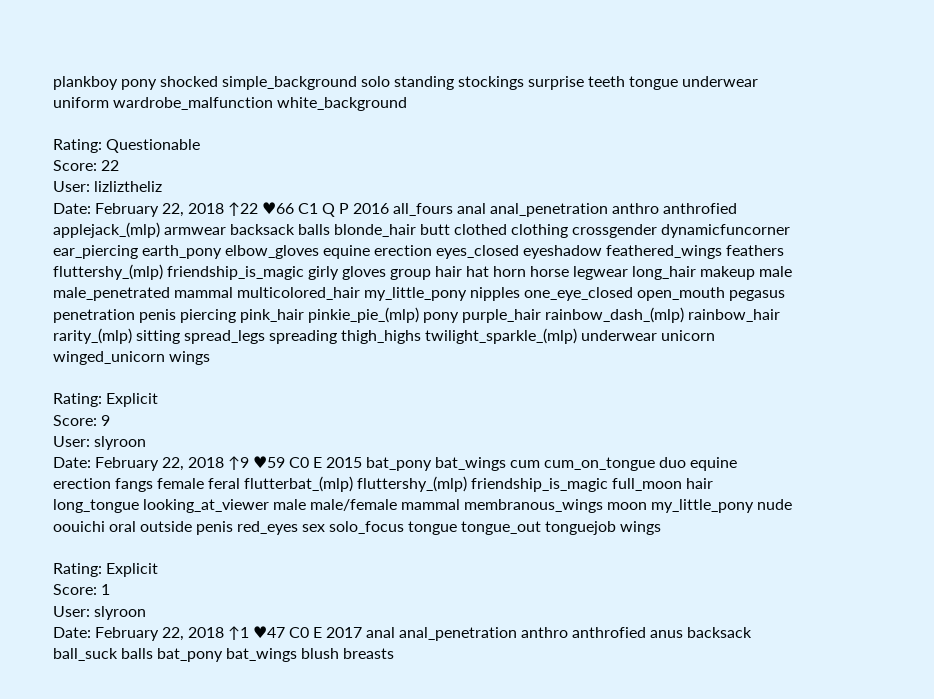plankboy pony shocked simple_background solo standing stockings surprise teeth tongue underwear uniform wardrobe_malfunction white_background

Rating: Questionable
Score: 22
User: lizliztheliz
Date: February 22, 2018 ↑22 ♥66 C1 Q P 2016 all_fours anal anal_penetration anthro anthrofied applejack_(mlp) armwear backsack balls blonde_hair butt clothed clothing crossgender dynamicfuncorner ear_piercing earth_pony elbow_gloves equine erection eyes_closed eyeshadow feathered_wings feathers fluttershy_(mlp) friendship_is_magic girly gloves group hair hat horn horse legwear long_hair makeup male male_penetrated mammal multicolored_hair my_little_pony nipples one_eye_closed open_mouth pegasus penetration penis piercing pink_hair pinkie_pie_(mlp) pony purple_hair rainbow_dash_(mlp) rainbow_hair rarity_(mlp) sitting spread_legs spreading thigh_highs twilight_sparkle_(mlp) underwear unicorn winged_unicorn wings

Rating: Explicit
Score: 9
User: slyroon
Date: February 22, 2018 ↑9 ♥59 C0 E 2015 bat_pony bat_wings cum cum_on_tongue duo equine erection fangs female feral flutterbat_(mlp) fluttershy_(mlp) friendship_is_magic full_moon hair long_tongue looking_at_viewer male male/female mammal membranous_wings moon my_little_pony nude oouichi oral outside penis red_eyes sex solo_focus tongue tongue_out tonguejob wings

Rating: Explicit
Score: 1
User: slyroon
Date: February 22, 2018 ↑1 ♥47 C0 E 2017 anal anal_penetration anthro anthrofied anus backsack ball_suck balls bat_pony bat_wings blush breasts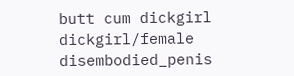butt cum dickgirl dickgirl/female disembodied_penis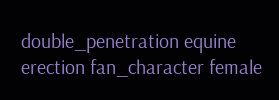double_penetration equine erection fan_character female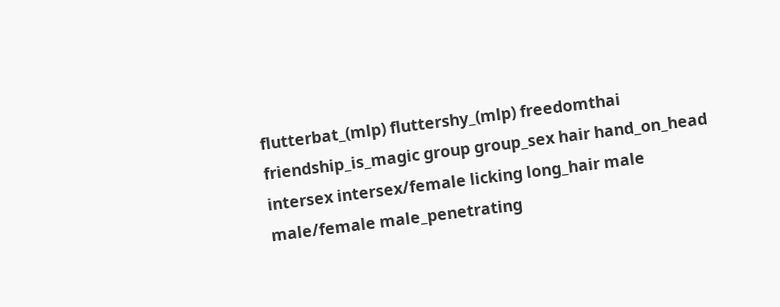flutterbat_(mlp) fluttershy_(mlp) freedomthai friendship_is_magic group group_sex hair hand_on_head intersex intersex/female licking long_hair male male/female male_penetrating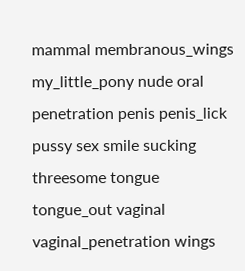mammal membranous_wings my_little_pony nude oral penetration penis penis_lick pussy sex smile sucking threesome tongue tongue_out vaginal vaginal_penetration wings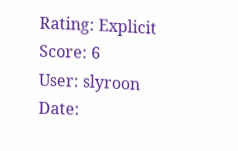Rating: Explicit
Score: 6
User: slyroon
Date: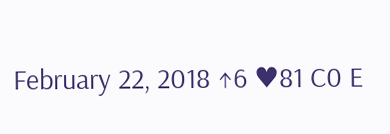February 22, 2018 ↑6 ♥81 C0 E